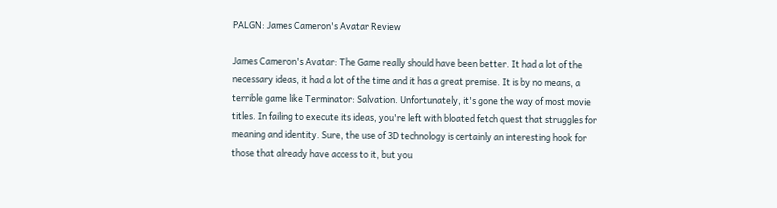PALGN: James Cameron's Avatar Review

James Cameron's Avatar: The Game really should have been better. It had a lot of the necessary ideas, it had a lot of the time and it has a great premise. It is by no means, a terrible game like Terminator: Salvation. Unfortunately, it's gone the way of most movie titles. In failing to execute its ideas, you're left with bloated fetch quest that struggles for meaning and identity. Sure, the use of 3D technology is certainly an interesting hook for those that already have access to it, but you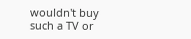wouldn't buy such a TV or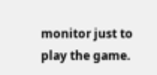monitor just to play the game.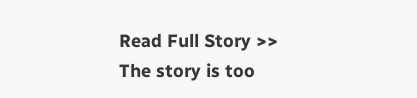Read Full Story >>
The story is too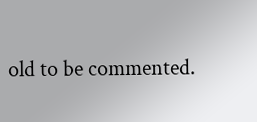old to be commented.